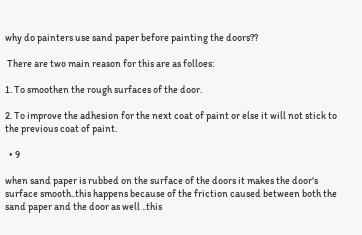why do painters use sand paper before painting the doors??

 There are two main reason for this are as folloes:

1. To smoothen the rough surfaces of the door.

2. To improve the adhesion for the next coat of paint or else it will not stick to the previous coat of paint.

  • 9

when sand paper is rubbed on the surface of the doors it makes the door's surface smooth..this happens because of the friction caused between both the sand paper and the door as well ..this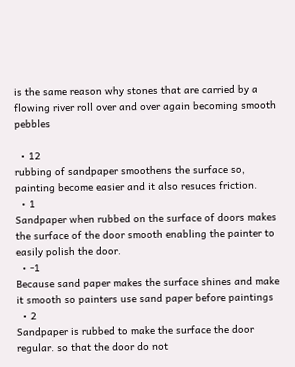is the same reason why stones that are carried by a flowing river roll over and over again becoming smooth pebbles

  • 12
rubbing of sandpaper smoothens the surface so, painting become easier and it also resuces friction.
  • 1
Sandpaper when rubbed on the surface of doors makes the surface of the door smooth enabling the painter to easily polish the door.
  • -1
Because sand paper makes the surface shines and make it smooth so painters use sand paper before paintings
  • 2
Sandpaper is rubbed to make the surface the door regular. so that the door do not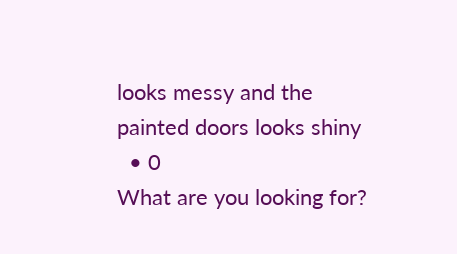looks messy and the painted doors looks shiny
  • 0
What are you looking for?